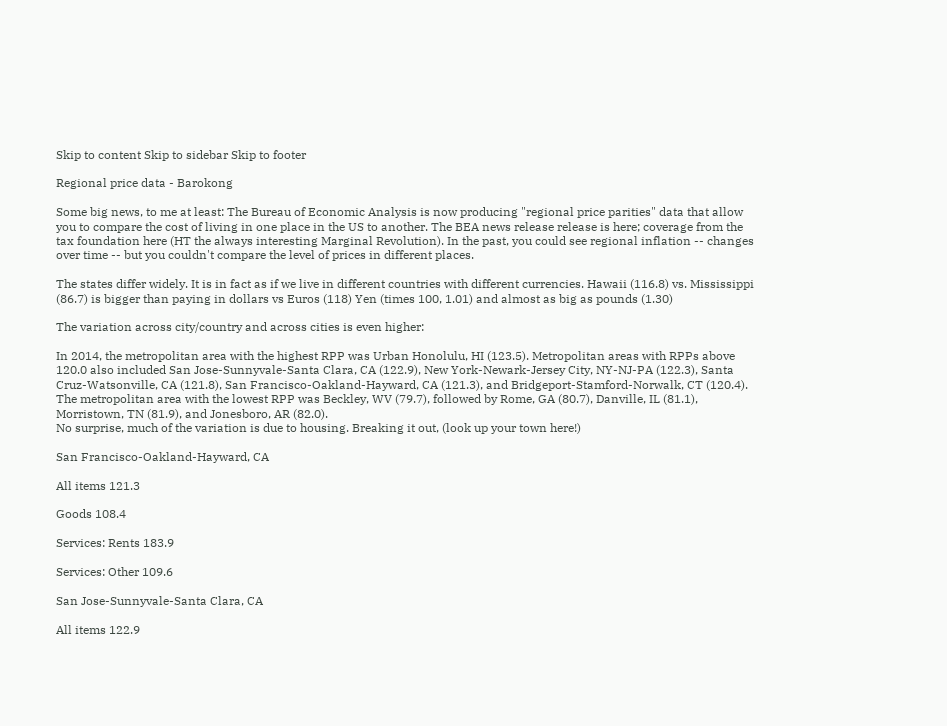Skip to content Skip to sidebar Skip to footer

Regional price data - Barokong

Some big news, to me at least: The Bureau of Economic Analysis is now producing "regional price parities" data that allow you to compare the cost of living in one place in the US to another. The BEA news release release is here; coverage from the tax foundation here (HT the always interesting Marginal Revolution). In the past, you could see regional inflation -- changes over time -- but you couldn't compare the level of prices in different places.

The states differ widely. It is in fact as if we live in different countries with different currencies. Hawaii (116.8) vs. Mississippi (86.7) is bigger than paying in dollars vs Euros (118) Yen (times 100, 1.01) and almost as big as pounds (1.30)

The variation across city/country and across cities is even higher:

In 2014, the metropolitan area with the highest RPP was Urban Honolulu, HI (123.5). Metropolitan areas with RPPs above 120.0 also included San Jose-Sunnyvale-Santa Clara, CA (122.9), New York-Newark-Jersey City, NY-NJ-PA (122.3), Santa Cruz-Watsonville, CA (121.8), San Francisco-Oakland-Hayward, CA (121.3), and Bridgeport-Stamford-Norwalk, CT (120.4). The metropolitan area with the lowest RPP was Beckley, WV (79.7), followed by Rome, GA (80.7), Danville, IL (81.1), Morristown, TN (81.9), and Jonesboro, AR (82.0).
No surprise, much of the variation is due to housing. Breaking it out, (look up your town here!)

San Francisco-Oakland-Hayward, CA

All items 121.3

Goods 108.4

Services: Rents 183.9

Services: Other 109.6

San Jose-Sunnyvale-Santa Clara, CA

All items 122.9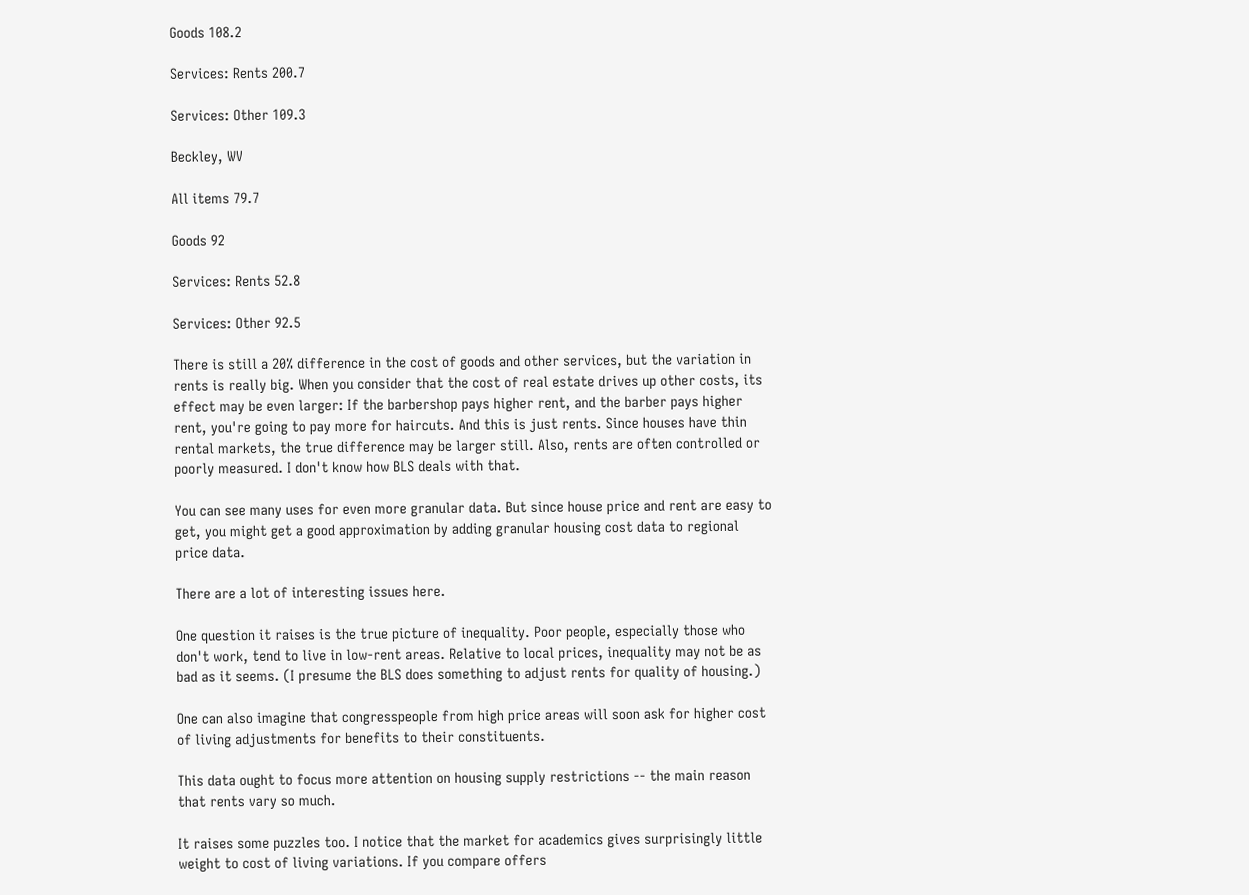Goods 108.2

Services: Rents 200.7

Services: Other 109.3

Beckley, WV

All items 79.7

Goods 92

Services: Rents 52.8

Services: Other 92.5

There is still a 20% difference in the cost of goods and other services, but the variation in rents is really big. When you consider that the cost of real estate drives up other costs, its effect may be even larger: If the barbershop pays higher rent, and the barber pays higher rent, you're going to pay more for haircuts. And this is just rents. Since houses have thin rental markets, the true difference may be larger still. Also, rents are often controlled or poorly measured. I don't know how BLS deals with that.

You can see many uses for even more granular data. But since house price and rent are easy to get, you might get a good approximation by adding granular housing cost data to regional price data.

There are a lot of interesting issues here.

One question it raises is the true picture of inequality. Poor people, especially those who don't work, tend to live in low-rent areas. Relative to local prices, inequality may not be as bad as it seems. (I presume the BLS does something to adjust rents for quality of housing.)

One can also imagine that congresspeople from high price areas will soon ask for higher cost of living adjustments for benefits to their constituents.

This data ought to focus more attention on housing supply restrictions -- the main reason that rents vary so much.

It raises some puzzles too. I notice that the market for academics gives surprisingly little weight to cost of living variations. If you compare offers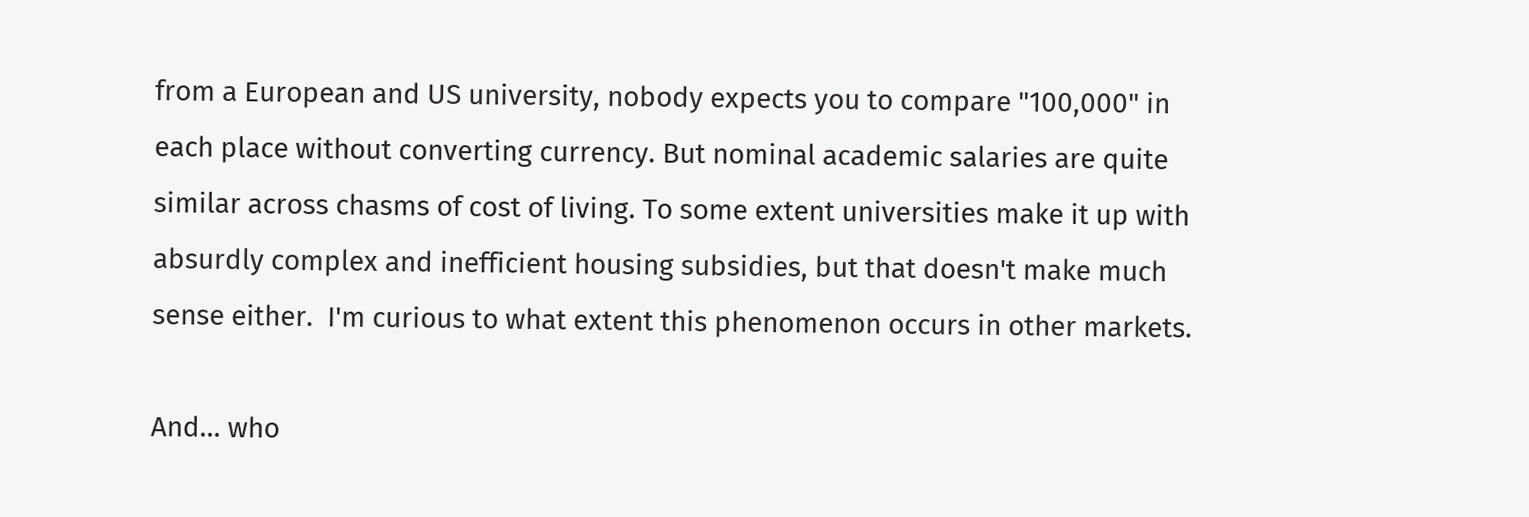from a European and US university, nobody expects you to compare "100,000" in each place without converting currency. But nominal academic salaries are quite similar across chasms of cost of living. To some extent universities make it up with absurdly complex and inefficient housing subsidies, but that doesn't make much sense either.  I'm curious to what extent this phenomenon occurs in other markets.

And... who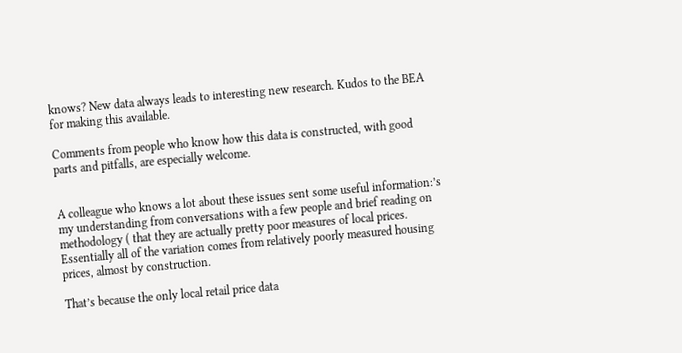knows? New data always leads to interesting new research. Kudos to the BEA for making this available.

Comments from people who know how this data is constructed, with good parts and pitfalls, are especially welcome.


A colleague who knows a lot about these issues sent some useful information:’s my understanding from conversations with a few people and brief reading on methodology ( that they are actually pretty poor measures of local prices. Essentially all of the variation comes from relatively poorly measured housing prices, almost by construction.

That’s because the only local retail price data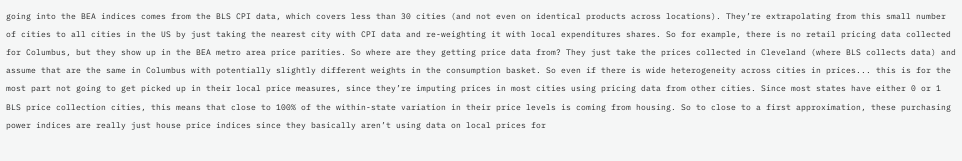going into the BEA indices comes from the BLS CPI data, which covers less than 30 cities (and not even on identical products across locations). They’re extrapolating from this small number of cities to all cities in the US by just taking the nearest city with CPI data and re-weighting it with local expenditures shares. So for example, there is no retail pricing data collected for Columbus, but they show up in the BEA metro area price parities. So where are they getting price data from? They just take the prices collected in Cleveland (where BLS collects data) and assume that are the same in Columbus with potentially slightly different weights in the consumption basket. So even if there is wide heterogeneity across cities in prices... this is for the most part not going to get picked up in their local price measures, since they’re imputing prices in most cities using pricing data from other cities. Since most states have either 0 or 1 BLS price collection cities, this means that close to 100% of the within-state variation in their price levels is coming from housing. So to close to a first approximation, these purchasing power indices are really just house price indices since they basically aren’t using data on local prices for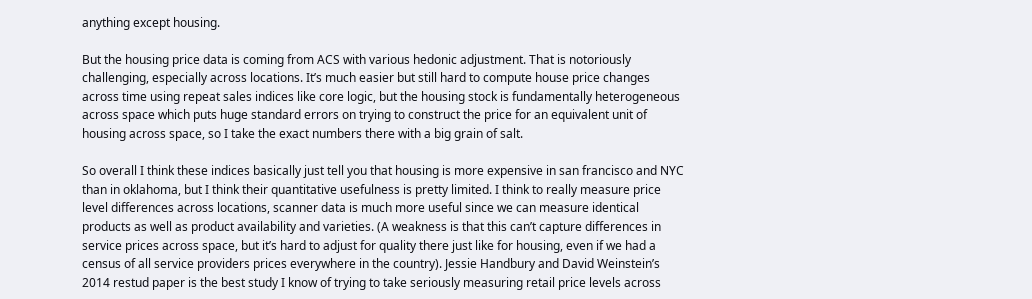anything except housing.

But the housing price data is coming from ACS with various hedonic adjustment. That is notoriously challenging, especially across locations. It’s much easier but still hard to compute house price changes across time using repeat sales indices like core logic, but the housing stock is fundamentally heterogeneous across space which puts huge standard errors on trying to construct the price for an equivalent unit of housing across space, so I take the exact numbers there with a big grain of salt.

So overall I think these indices basically just tell you that housing is more expensive in san francisco and NYC than in oklahoma, but I think their quantitative usefulness is pretty limited. I think to really measure price level differences across locations, scanner data is much more useful since we can measure identical products as well as product availability and varieties. (A weakness is that this can’t capture differences in service prices across space, but it’s hard to adjust for quality there just like for housing, even if we had a census of all service providers prices everywhere in the country). Jessie Handbury and David Weinstein’s 2014 restud paper is the best study I know of trying to take seriously measuring retail price levels across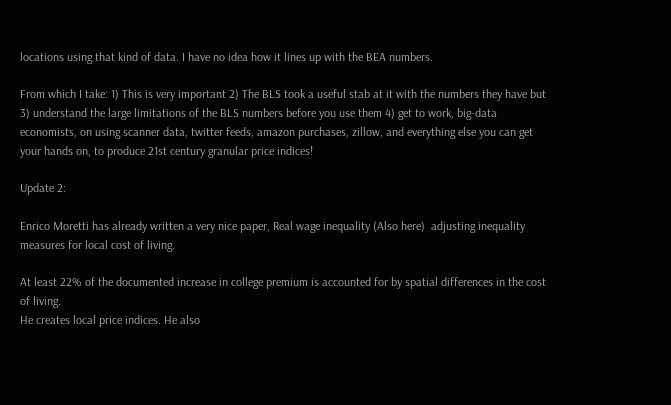locations using that kind of data. I have no idea how it lines up with the BEA numbers.

From which I take: 1) This is very important 2) The BLS took a useful stab at it with the numbers they have but 3) understand the large limitations of the BLS numbers before you use them 4) get to work, big-data economists, on using scanner data, twitter feeds, amazon purchases, zillow, and everything else you can get your hands on, to produce 21st century granular price indices!

Update 2:

Enrico Moretti has already written a very nice paper, Real wage inequality (Also here)  adjusting inequality measures for local cost of living.

At least 22% of the documented increase in college premium is accounted for by spatial differences in the cost of living.
He creates local price indices. He also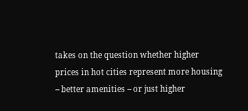takes on the question whether higher prices in hot cities represent more housing -- better amenities -- or just higher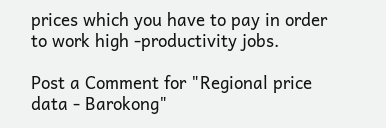prices which you have to pay in order to work high -productivity jobs.

Post a Comment for "Regional price data - Barokong"